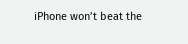iPhone won’t beat the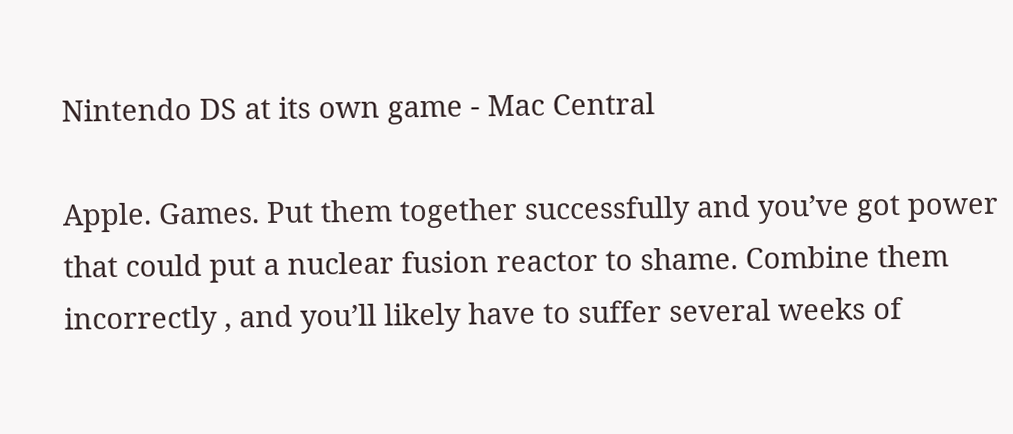Nintendo DS at its own game - Mac Central

Apple. Games. Put them together successfully and you’ve got power that could put a nuclear fusion reactor to shame. Combine them incorrectly , and you’ll likely have to suffer several weeks of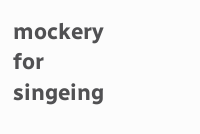mockery for singeing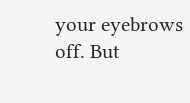your eyebrows off. But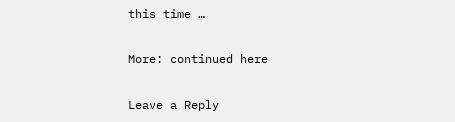this time …

More: continued here

Leave a Reply